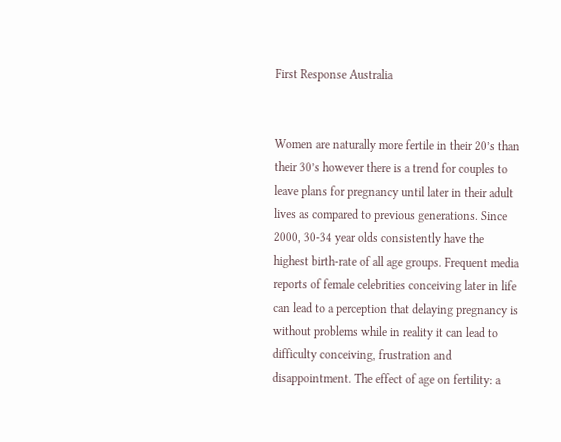First Response Australia


Women are naturally more fertile in their 20’s than their 30’s however there is a trend for couples to leave plans for pregnancy until later in their adult lives as compared to previous generations. Since 2000, 30-34 year olds consistently have the highest birth-rate of all age groups. Frequent media reports of female celebrities conceiving later in life can lead to a perception that delaying pregnancy is without problems while in reality it can lead to difficulty conceiving, frustration and disappointment. The effect of age on fertility: a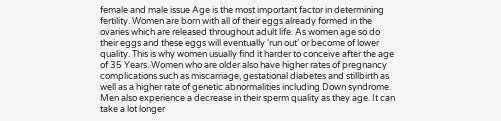female and male issue Age is the most important factor in determining fertility. Women are born with all of their eggs already formed in the ovaries which are released throughout adult life. As women age so do their eggs and these eggs will eventually ‘run out’ or become of lower quality. This is why women usually find it harder to conceive after the age of 35 Years. Women who are older also have higher rates of pregnancy complications such as miscarriage, gestational diabetes and stillbirth as well as a higher rate of genetic abnormalities including Down syndrome. Men also experience a decrease in their sperm quality as they age. It can take a lot longer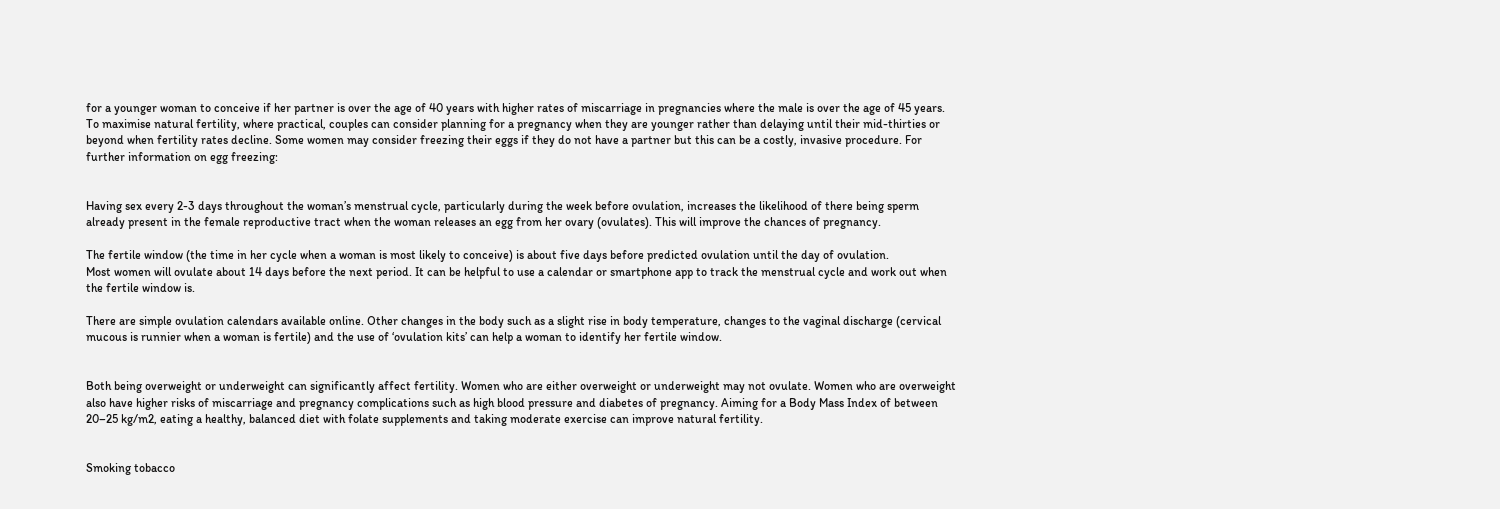for a younger woman to conceive if her partner is over the age of 40 years with higher rates of miscarriage in pregnancies where the male is over the age of 45 years. To maximise natural fertility, where practical, couples can consider planning for a pregnancy when they are younger rather than delaying until their mid-thirties or beyond when fertility rates decline. Some women may consider freezing their eggs if they do not have a partner but this can be a costly, invasive procedure. For further information on egg freezing:


Having sex every 2-3 days throughout the woman’s menstrual cycle, particularly during the week before ovulation, increases the likelihood of there being sperm already present in the female reproductive tract when the woman releases an egg from her ovary (ovulates). This will improve the chances of pregnancy.

The fertile window (the time in her cycle when a woman is most likely to conceive) is about five days before predicted ovulation until the day of ovulation.
Most women will ovulate about 14 days before the next period. It can be helpful to use a calendar or smartphone app to track the menstrual cycle and work out when the fertile window is.

There are simple ovulation calendars available online. Other changes in the body such as a slight rise in body temperature, changes to the vaginal discharge (cervical mucous is runnier when a woman is fertile) and the use of ‘ovulation kits’ can help a woman to identify her fertile window.


Both being overweight or underweight can significantly affect fertility. Women who are either overweight or underweight may not ovulate. Women who are overweight also have higher risks of miscarriage and pregnancy complications such as high blood pressure and diabetes of pregnancy. Aiming for a Body Mass Index of between 20–25 kg/m2, eating a healthy, balanced diet with folate supplements and taking moderate exercise can improve natural fertility.


Smoking tobacco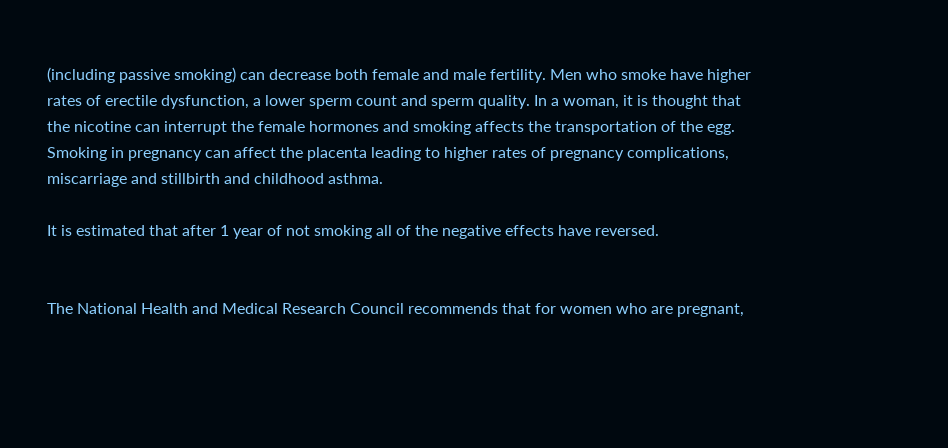(including passive smoking) can decrease both female and male fertility. Men who smoke have higher rates of erectile dysfunction, a lower sperm count and sperm quality. In a woman, it is thought that the nicotine can interrupt the female hormones and smoking affects the transportation of the egg. Smoking in pregnancy can affect the placenta leading to higher rates of pregnancy complications, miscarriage and stillbirth and childhood asthma.

It is estimated that after 1 year of not smoking all of the negative effects have reversed.


The National Health and Medical Research Council recommends that for women who are pregnant,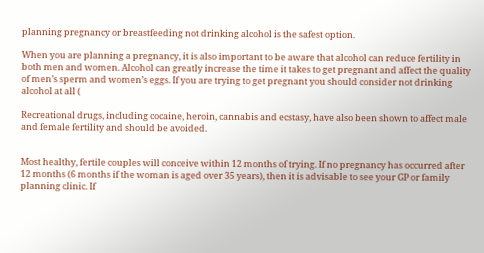planning pregnancy or breastfeeding not drinking alcohol is the safest option.

When you are planning a pregnancy, it is also important to be aware that alcohol can reduce fertility in both men and women. Alcohol can greatly increase the time it takes to get pregnant and affect the quality of men’s sperm and women’s eggs. If you are trying to get pregnant you should consider not drinking alcohol at all (

Recreational drugs, including cocaine, heroin, cannabis and ecstasy, have also been shown to affect male and female fertility and should be avoided.


Most healthy, fertile couples will conceive within 12 months of trying. If no pregnancy has occurred after 12 months (6 months if the woman is aged over 35 years), then it is advisable to see your GP or family planning clinic. If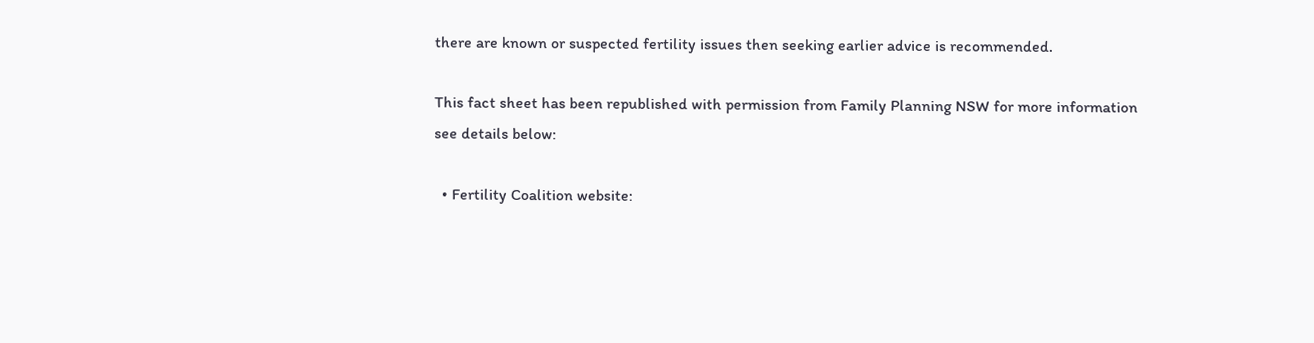there are known or suspected fertility issues then seeking earlier advice is recommended.

This fact sheet has been republished with permission from Family Planning NSW for more information see details below:

  • Fertility Coalition website: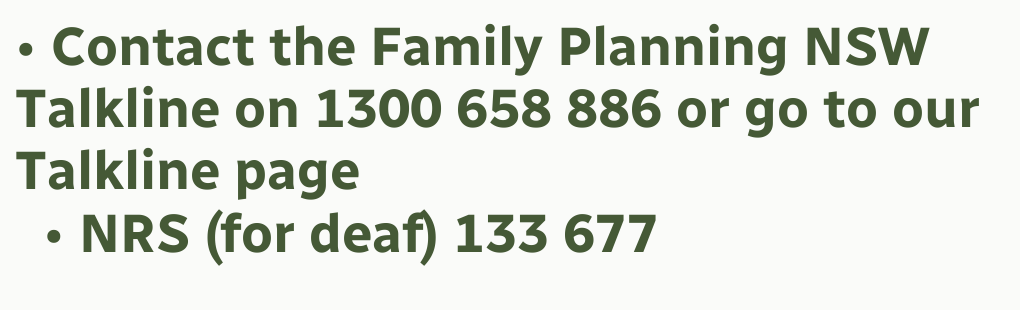• Contact the Family Planning NSW Talkline on 1300 658 886 or go to our Talkline page
  • NRS (for deaf) 133 677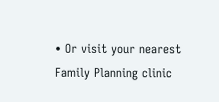• Or visit your nearest Family Planning clinic